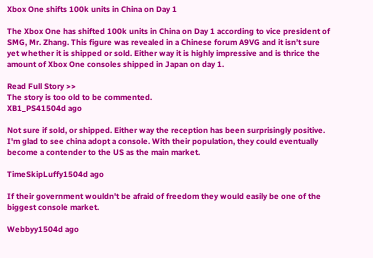Xbox One shifts 100k units in China on Day 1

The Xbox One has shifted 100k units in China on Day 1 according to vice president of SMG, Mr. Zhang. This figure was revealed in a Chinese forum A9VG and it isn’t sure yet whether it is shipped or sold. Either way it is highly impressive and is thrice the amount of Xbox One consoles shipped in Japan on day 1.

Read Full Story >>
The story is too old to be commented.
XB1_PS41504d ago

Not sure if sold, or shipped. Either way the reception has been surprisingly positive. I'm glad to see china adopt a console. With their population, they could eventually become a contender to the US as the main market.

TimeSkipLuffy1504d ago

If their government wouldn't be afraid of freedom they would easily be one of the biggest console market.

Webbyy1504d ago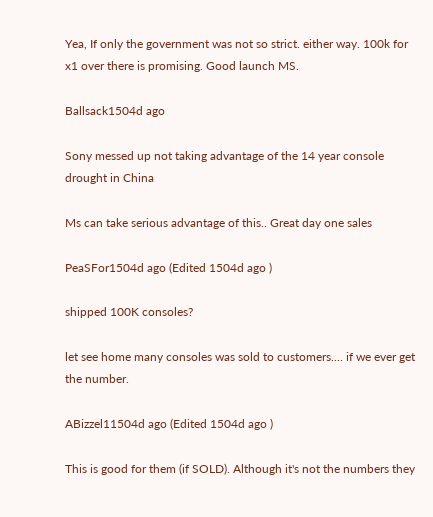Yea, If only the government was not so strict. either way. 100k for x1 over there is promising. Good launch MS.

Ballsack1504d ago

Sony messed up not taking advantage of the 14 year console drought in China

Ms can take serious advantage of this.. Great day one sales

PeaSFor1504d ago (Edited 1504d ago )

shipped 100K consoles?

let see home many consoles was sold to customers.... if we ever get the number.

ABizzel11504d ago (Edited 1504d ago )

This is good for them (if SOLD). Although it's not the numbers they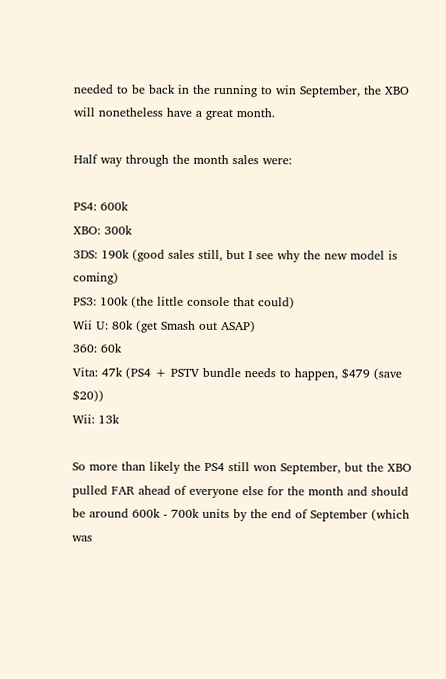needed to be back in the running to win September, the XBO will nonetheless have a great month.

Half way through the month sales were:

PS4: 600k
XBO: 300k
3DS: 190k (good sales still, but I see why the new model is coming)
PS3: 100k (the little console that could)
Wii U: 80k (get Smash out ASAP)
360: 60k
Vita: 47k (PS4 + PSTV bundle needs to happen, $479 (save $20))
Wii: 13k

So more than likely the PS4 still won September, but the XBO pulled FAR ahead of everyone else for the month and should be around 600k - 700k units by the end of September (which was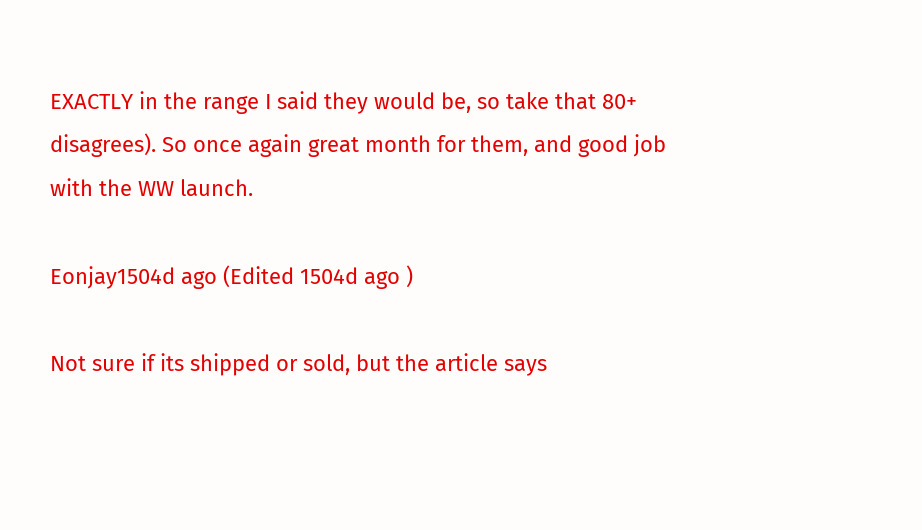EXACTLY in the range I said they would be, so take that 80+ disagrees). So once again great month for them, and good job with the WW launch.

Eonjay1504d ago (Edited 1504d ago )

Not sure if its shipped or sold, but the article says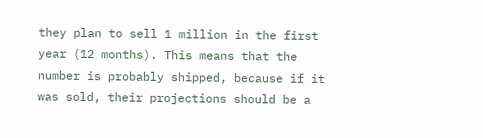they plan to sell 1 million in the first year (12 months). This means that the number is probably shipped, because if it was sold, their projections should be a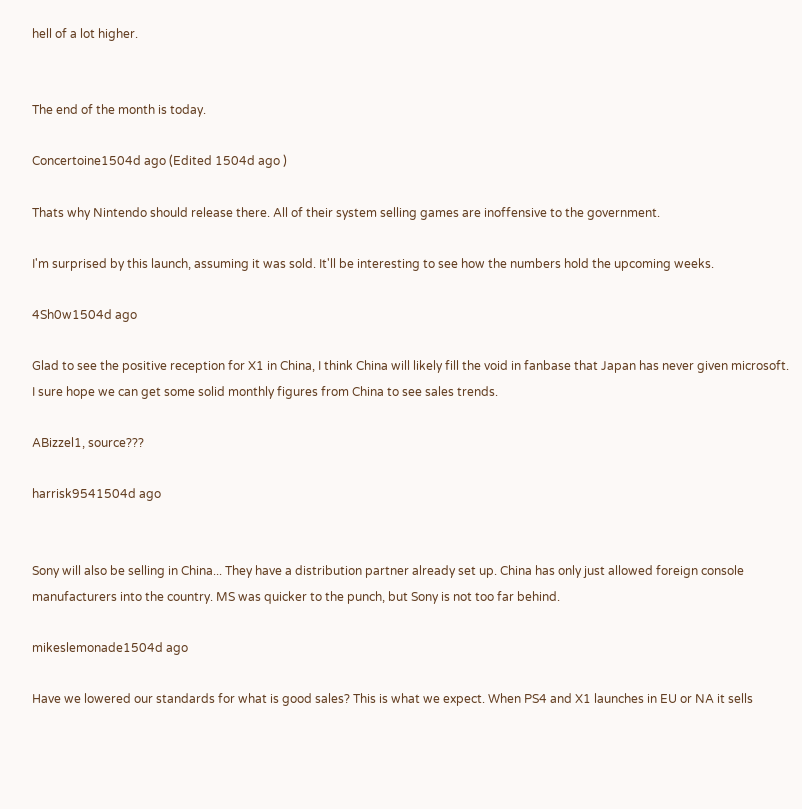hell of a lot higher.


The end of the month is today.

Concertoine1504d ago (Edited 1504d ago )

Thats why Nintendo should release there. All of their system selling games are inoffensive to the government.

I'm surprised by this launch, assuming it was sold. It'll be interesting to see how the numbers hold the upcoming weeks.

4Sh0w1504d ago

Glad to see the positive reception for X1 in China, I think China will likely fill the void in fanbase that Japan has never given microsoft. I sure hope we can get some solid monthly figures from China to see sales trends.

ABizzel1, source???

harrisk9541504d ago


Sony will also be selling in China... They have a distribution partner already set up. China has only just allowed foreign console manufacturers into the country. MS was quicker to the punch, but Sony is not too far behind.

mikeslemonade1504d ago

Have we lowered our standards for what is good sales? This is what we expect. When PS4 and X1 launches in EU or NA it sells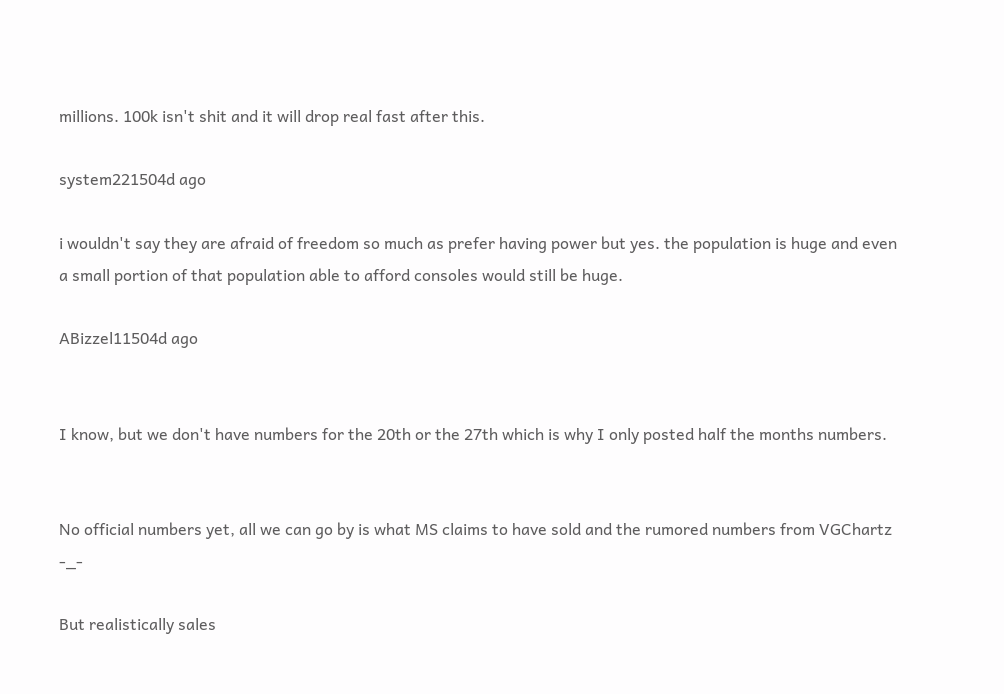millions. 100k isn't shit and it will drop real fast after this.

system221504d ago

i wouldn't say they are afraid of freedom so much as prefer having power but yes. the population is huge and even a small portion of that population able to afford consoles would still be huge.

ABizzel11504d ago


I know, but we don't have numbers for the 20th or the 27th which is why I only posted half the months numbers.


No official numbers yet, all we can go by is what MS claims to have sold and the rumored numbers from VGChartz -_-

But realistically sales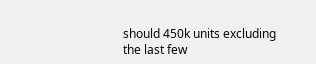should 450k units excluding the last few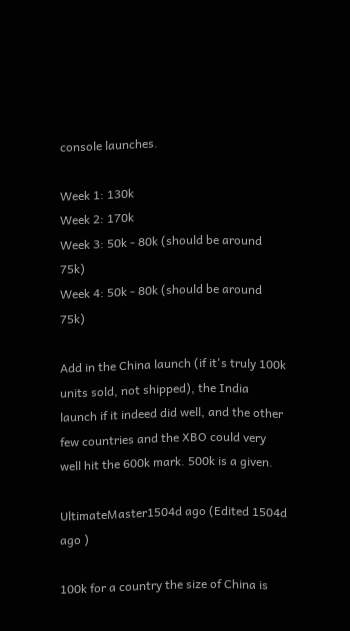console launches.

Week 1: 130k
Week 2: 170k
Week 3: 50k - 80k (should be around 75k)
Week 4: 50k - 80k (should be around 75k)

Add in the China launch (if it's truly 100k units sold, not shipped), the India launch if it indeed did well, and the other few countries and the XBO could very well hit the 600k mark. 500k is a given.

UltimateMaster1504d ago (Edited 1504d ago )

100k for a country the size of China is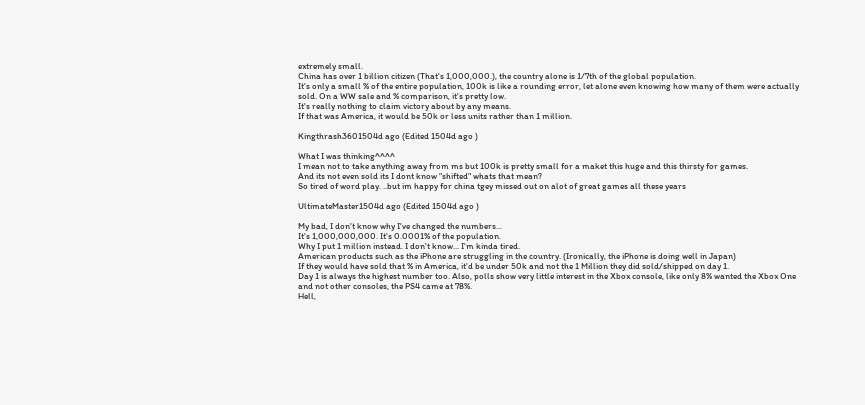extremely small.
China has over 1 billion citizen (That's 1,000,000.), the country alone is 1/7th of the global population.
It's only a small % of the entire population, 100k is like a rounding error, let alone even knowing how many of them were actually sold. On a WW sale and % comparison, it's pretty low.
It's really nothing to claim victory about by any means.
If that was America, it would be 50k or less units rather than 1 million.

Kingthrash3601504d ago (Edited 1504d ago )

What I was thinking^^^^
I mean not to take anything away from ms but 100k is pretty small for a maket this huge and this thirsty for games.
And its not even sold its I dont know "shifted" whats that mean?
So tired of word play. ..but im happy for china tgey missed out on alot of great games all these years

UltimateMaster1504d ago (Edited 1504d ago )

My bad, I don't know why I've changed the numbers...
It's 1,000,000,000. It's 0.0001% of the population.
Why I put 1 million instead. I don't know... I'm kinda tired.
American products such as the iPhone are struggling in the country. (Ironically, the iPhone is doing well in Japan)
If they would have sold that % in America, it'd be under 50k and not the 1 Million they did sold/shipped on day 1.
Day 1 is always the highest number too. Also, polls show very little interest in the Xbox console, like only 8% wanted the Xbox One and not other consoles, the PS4 came at 78%.
Hell,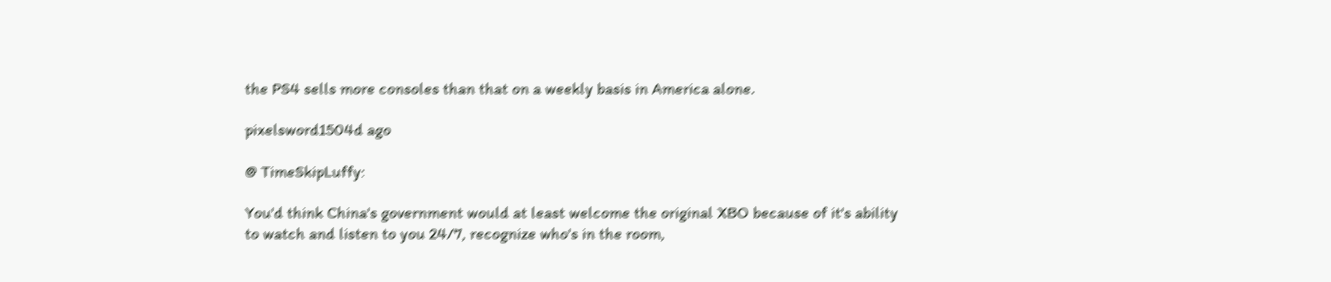the PS4 sells more consoles than that on a weekly basis in America alone.

pixelsword1504d ago

@ TimeSkipLuffy:

You'd think China's government would at least welcome the original XBO because of it's ability to watch and listen to you 24/7, recognize who's in the room,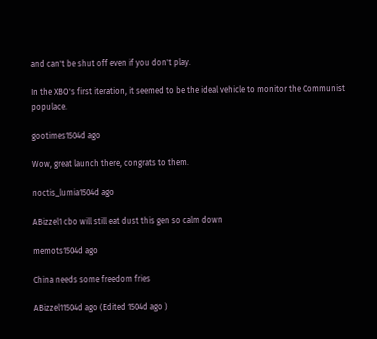and can't be shut off even if you don't play.

In the XBO's first iteration, it seemed to be the ideal vehicle to monitor the Communist populace.

gootimes1504d ago

Wow, great launch there, congrats to them.

noctis_lumia1504d ago

ABizzel1 cbo will still eat dust this gen so calm down

memots1504d ago

China needs some freedom fries

ABizzel11504d ago (Edited 1504d ago )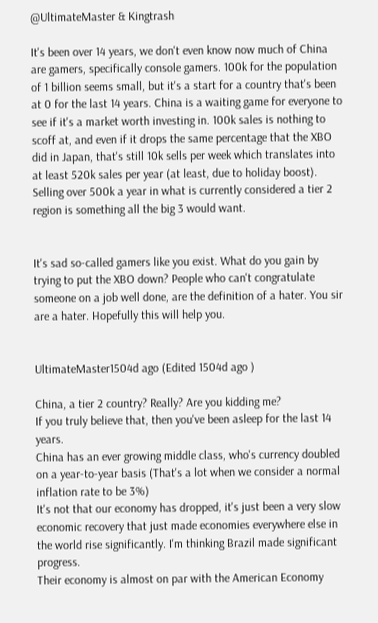@UltimateMaster & Kingtrash

It's been over 14 years, we don't even know now much of China are gamers, specifically console gamers. 100k for the population of 1 billion seems small, but it's a start for a country that's been at 0 for the last 14 years. China is a waiting game for everyone to see if it's a market worth investing in. 100k sales is nothing to scoff at, and even if it drops the same percentage that the XBO did in Japan, that's still 10k sells per week which translates into at least 520k sales per year (at least, due to holiday boost). Selling over 500k a year in what is currently considered a tier 2 region is something all the big 3 would want.


It's sad so-called gamers like you exist. What do you gain by trying to put the XBO down? People who can't congratulate someone on a job well done, are the definition of a hater. You sir are a hater. Hopefully this will help you.


UltimateMaster1504d ago (Edited 1504d ago )

China, a tier 2 country? Really? Are you kidding me?
If you truly believe that, then you've been asleep for the last 14 years.
China has an ever growing middle class, who's currency doubled on a year-to-year basis (That's a lot when we consider a normal inflation rate to be 3%)
It's not that our economy has dropped, it's just been a very slow economic recovery that just made economies everywhere else in the world rise significantly. I'm thinking Brazil made significant progress.
Their economy is almost on par with the American Economy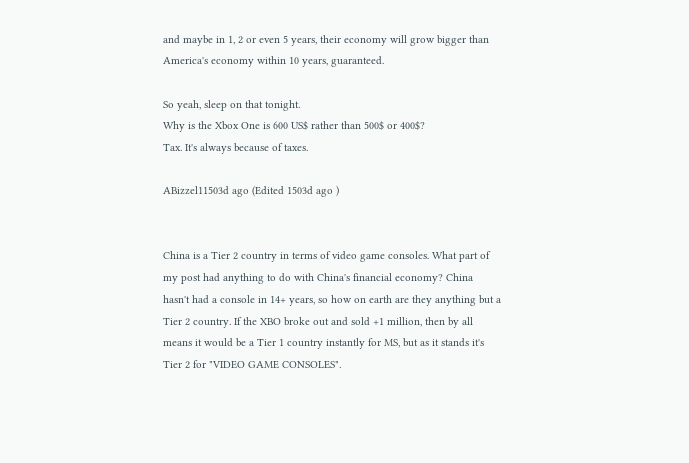and maybe in 1, 2 or even 5 years, their economy will grow bigger than America's economy within 10 years, guaranteed.

So yeah, sleep on that tonight.
Why is the Xbox One is 600 US$ rather than 500$ or 400$?
Tax. It's always because of taxes.

ABizzel11503d ago (Edited 1503d ago )


China is a Tier 2 country in terms of video game consoles. What part of my post had anything to do with China's financial economy? China hasn't had a console in 14+ years, so how on earth are they anything but a Tier 2 country. If the XBO broke out and sold +1 million, then by all means it would be a Tier 1 country instantly for MS, but as it stands it's Tier 2 for "VIDEO GAME CONSOLES".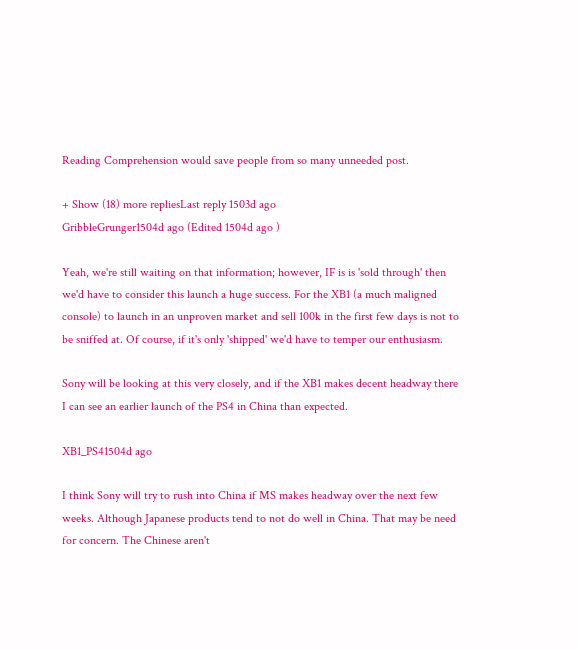Reading Comprehension would save people from so many unneeded post.

+ Show (18) more repliesLast reply 1503d ago
GribbleGrunger1504d ago (Edited 1504d ago )

Yeah, we're still waiting on that information; however, IF is is 'sold through' then we'd have to consider this launch a huge success. For the XB1 (a much maligned console) to launch in an unproven market and sell 100k in the first few days is not to be sniffed at. Of course, if it's only 'shipped' we'd have to temper our enthusiasm.

Sony will be looking at this very closely, and if the XB1 makes decent headway there I can see an earlier launch of the PS4 in China than expected.

XB1_PS41504d ago

I think Sony will try to rush into China if MS makes headway over the next few weeks. Although Japanese products tend to not do well in China. That may be need for concern. The Chinese aren't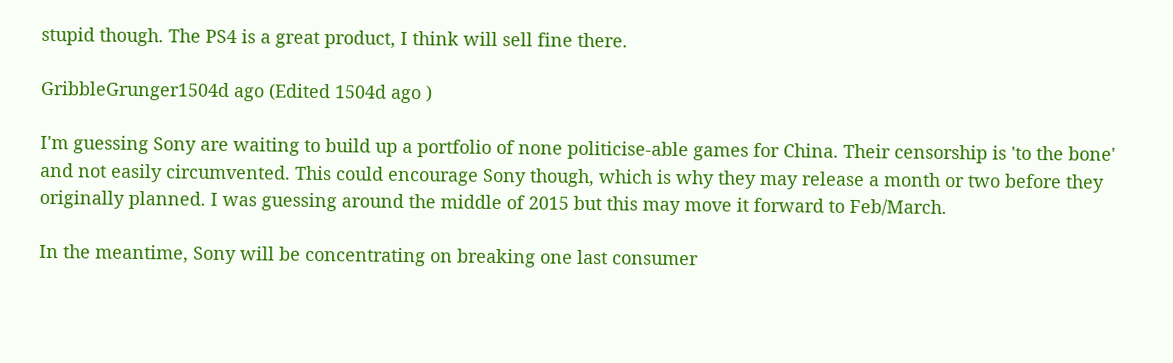stupid though. The PS4 is a great product, I think will sell fine there.

GribbleGrunger1504d ago (Edited 1504d ago )

I'm guessing Sony are waiting to build up a portfolio of none politicise-able games for China. Their censorship is 'to the bone' and not easily circumvented. This could encourage Sony though, which is why they may release a month or two before they originally planned. I was guessing around the middle of 2015 but this may move it forward to Feb/March.

In the meantime, Sony will be concentrating on breaking one last consumer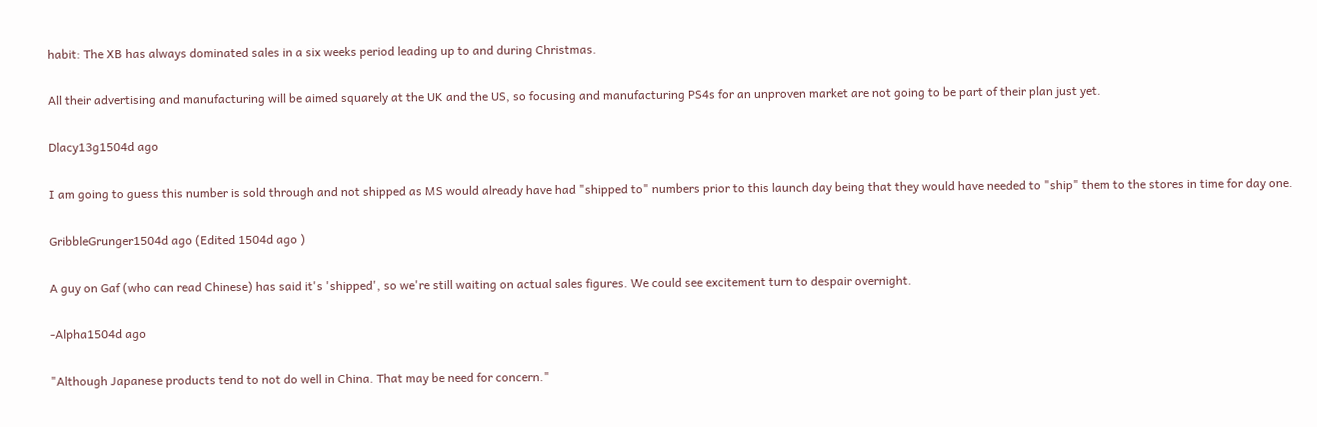habit: The XB has always dominated sales in a six weeks period leading up to and during Christmas.

All their advertising and manufacturing will be aimed squarely at the UK and the US, so focusing and manufacturing PS4s for an unproven market are not going to be part of their plan just yet.

Dlacy13g1504d ago

I am going to guess this number is sold through and not shipped as MS would already have had "shipped to" numbers prior to this launch day being that they would have needed to "ship" them to the stores in time for day one.

GribbleGrunger1504d ago (Edited 1504d ago )

A guy on Gaf (who can read Chinese) has said it's 'shipped', so we're still waiting on actual sales figures. We could see excitement turn to despair overnight.

-Alpha1504d ago

"Although Japanese products tend to not do well in China. That may be need for concern."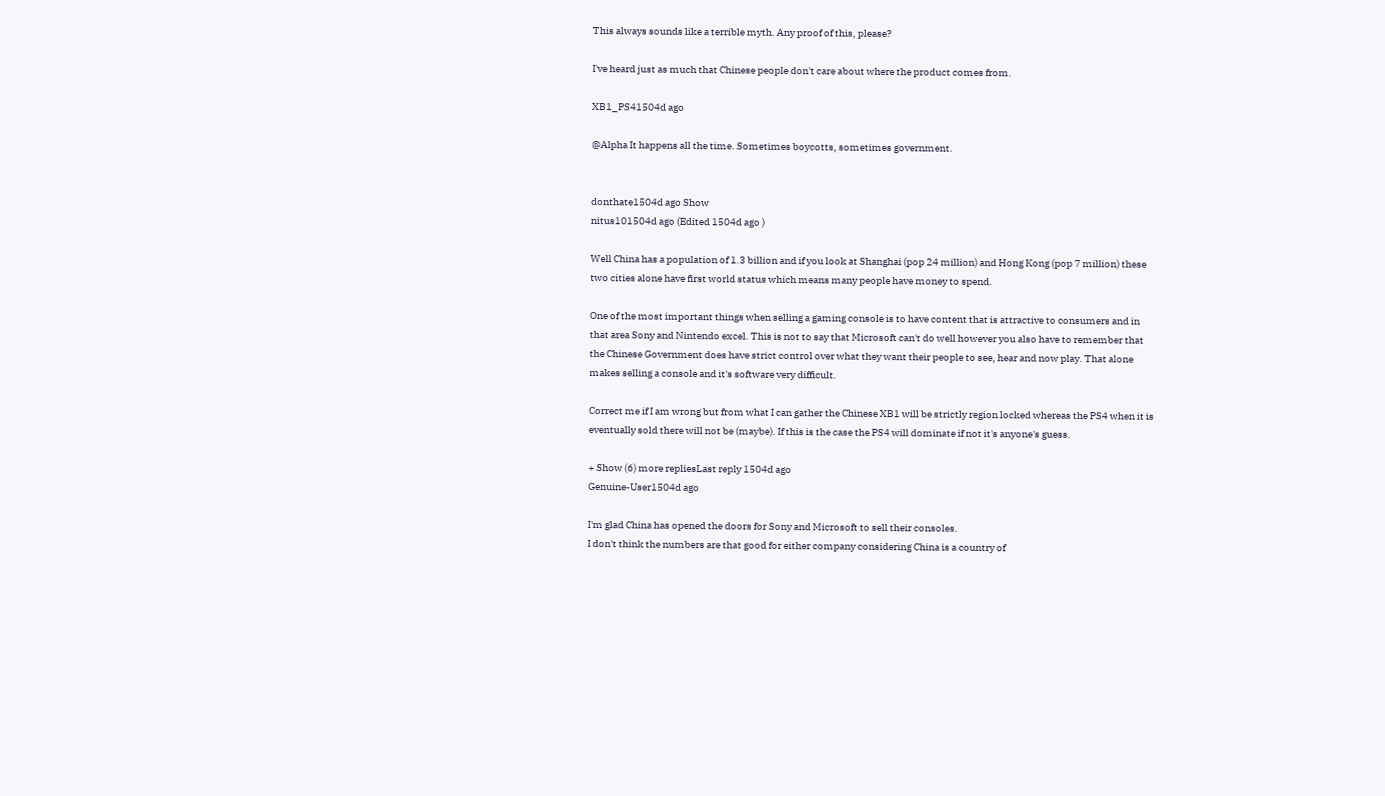This always sounds like a terrible myth. Any proof of this, please?

I've heard just as much that Chinese people don't care about where the product comes from.

XB1_PS41504d ago

@Alpha It happens all the time. Sometimes boycotts, sometimes government.


donthate1504d ago Show
nitus101504d ago (Edited 1504d ago )

Well China has a population of 1.3 billion and if you look at Shanghai (pop 24 million) and Hong Kong (pop 7 million) these two cities alone have first world status which means many people have money to spend.

One of the most important things when selling a gaming console is to have content that is attractive to consumers and in that area Sony and Nintendo excel. This is not to say that Microsoft can't do well however you also have to remember that the Chinese Government does have strict control over what they want their people to see, hear and now play. That alone makes selling a console and it's software very difficult.

Correct me if I am wrong but from what I can gather the Chinese XB1 will be strictly region locked whereas the PS4 when it is eventually sold there will not be (maybe). If this is the case the PS4 will dominate if not it's anyone's guess.

+ Show (6) more repliesLast reply 1504d ago
Genuine-User1504d ago

I'm glad China has opened the doors for Sony and Microsoft to sell their consoles.
I don't think the numbers are that good for either company considering China is a country of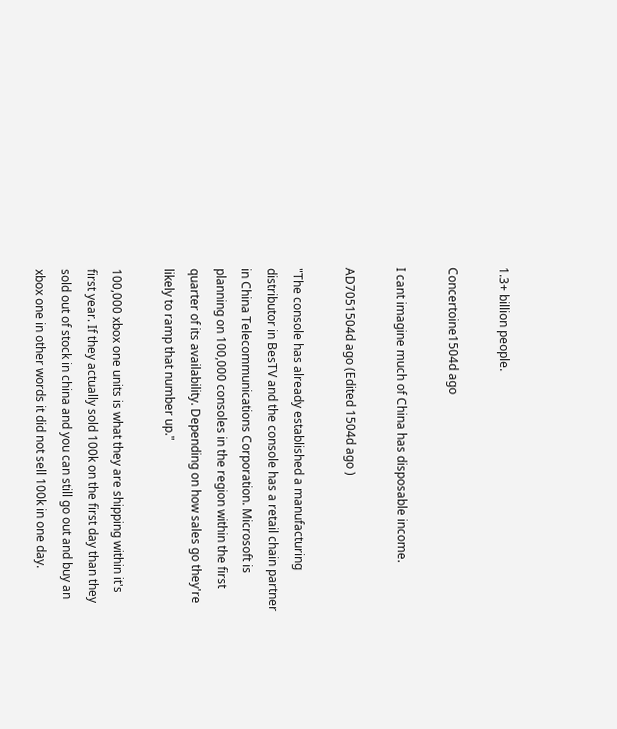1.3+ billion people.

Concertoine1504d ago

I cant imagine much of China has disposable income.

AD7051504d ago (Edited 1504d ago )

"The console has already established a manufacturing distributor in BesTV and the console has a retail chain partner in China Telecommunications Corporation. Microsoft is planning on 100,000 consoles in the region within the first quarter of its availability. Depending on how sales go they're likely to ramp that number up."

100,000 xbox one units is what they are shipping within it's first year. If they actually sold 100k on the first day than they sold out of stock in china and you can still go out and buy an xbox one in other words it did not sell 100k in one day.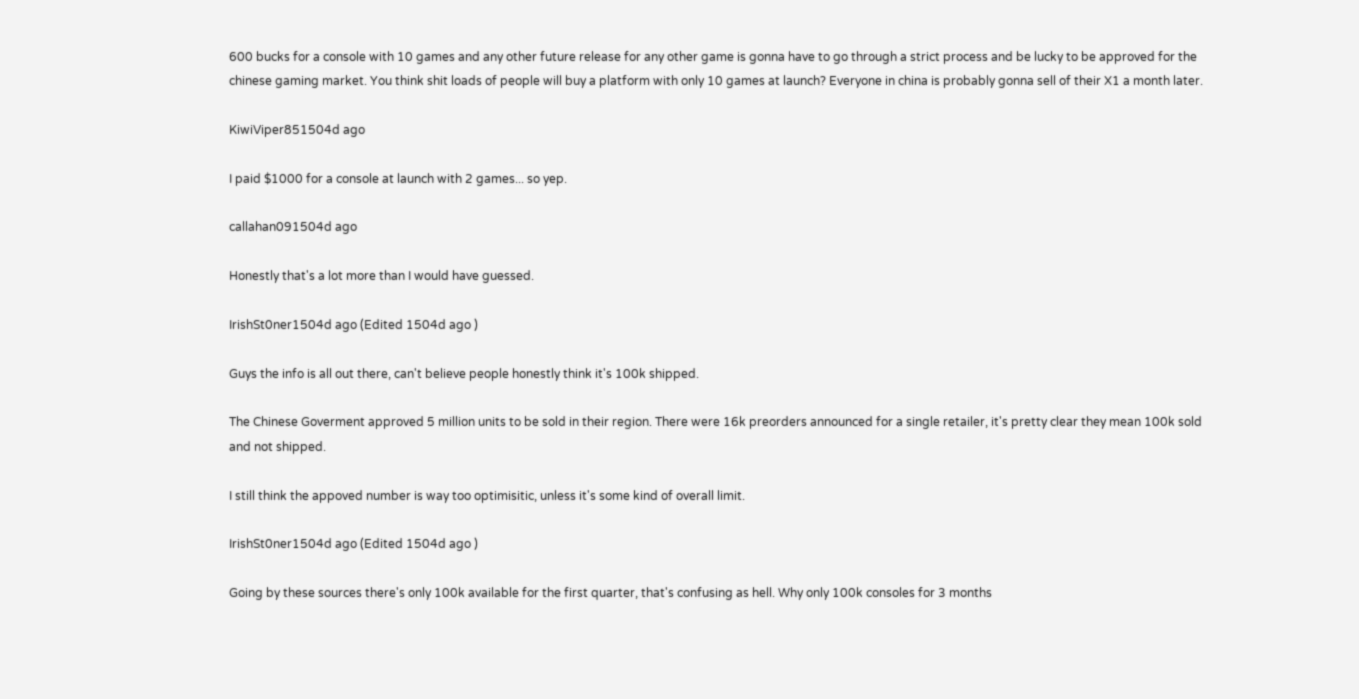600 bucks for a console with 10 games and any other future release for any other game is gonna have to go through a strict process and be lucky to be approved for the chinese gaming market. You think shit loads of people will buy a platform with only 10 games at launch? Everyone in china is probably gonna sell of their X1 a month later.

KiwiViper851504d ago

I paid $1000 for a console at launch with 2 games... so yep.

callahan091504d ago

Honestly that's a lot more than I would have guessed.

IrishSt0ner1504d ago (Edited 1504d ago )

Guys the info is all out there, can't believe people honestly think it's 100k shipped.

The Chinese Goverment approved 5 million units to be sold in their region. There were 16k preorders announced for a single retailer, it's pretty clear they mean 100k sold and not shipped.

I still think the appoved number is way too optimisitic, unless it's some kind of overall limit.

IrishSt0ner1504d ago (Edited 1504d ago )

Going by these sources there's only 100k available for the first quarter, that's confusing as hell. Why only 100k consoles for 3 months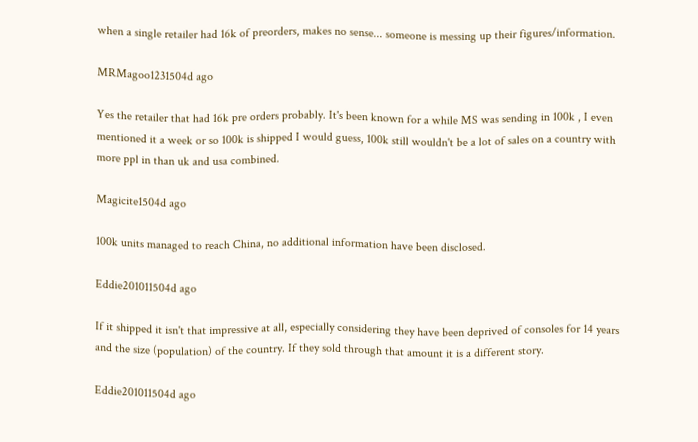when a single retailer had 16k of preorders, makes no sense... someone is messing up their figures/information.

MRMagoo1231504d ago

Yes the retailer that had 16k pre orders probably. It's been known for a while MS was sending in 100k , I even mentioned it a week or so 100k is shipped I would guess, 100k still wouldn't be a lot of sales on a country with more ppl in than uk and usa combined.

Magicite1504d ago

100k units managed to reach China, no additional information have been disclosed.

Eddie201011504d ago

If it shipped it isn't that impressive at all, especially considering they have been deprived of consoles for 14 years and the size (population) of the country. If they sold through that amount it is a different story.

Eddie201011504d ago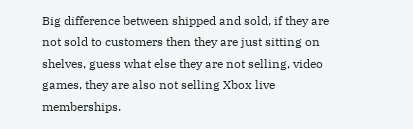Big difference between shipped and sold, if they are not sold to customers then they are just sitting on shelves, guess what else they are not selling, video games, they are also not selling Xbox live memberships.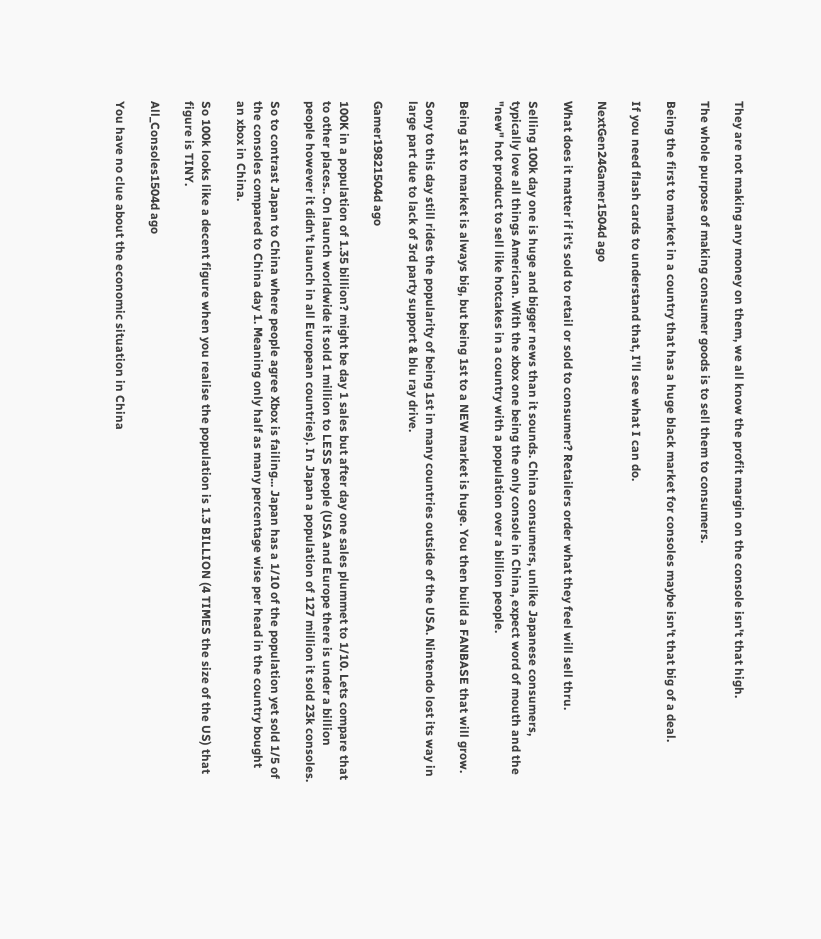They are not making any money on them, we all know the profit margin on the console isn't that high.

The whole purpose of making consumer goods is to sell them to consumers.

Being the first to market in a country that has a huge black market for consoles maybe isn't that big of a deal.

If you need flash cards to understand that, I'll see what I can do.

NextGen24Gamer1504d ago

What does it matter if it's sold to retail or sold to consumer? Retailers order what they feel will sell thru.

Selling 100k day one is huge and bigger news than it sounds. China consumers, unlike Japanese consumers, typically love all things American. With the xbox one being the only console in China, expect word of mouth and the "new" hot product to sell like hotcakes in a country with a population over a billion people.

Being 1st to market is always big, but being 1st to a NEW market is huge. You then build a FANBASE that will grow.

Sony to this day still rides the popularity of being 1st in many countries outside of the USA. Nintendo lost its way in large part due to lack of 3rd party support & blu ray drive.

Gamer19821504d ago

100K in a population of 1.35 billion? might be day 1 sales but after day one sales plummet to 1/10. Lets compare that to other places.. On launch worldwide it sold 1 million to LESS people (USA and Europe there is under a billion people however it didn't launch in all European countries). In Japan a population of 127 million it sold 23k consoles.

So to contrast Japan to China where people agree Xbox is failing... Japan has a 1/10 of the population yet sold 1/5 of the consoles compared to China day 1. Meaning only half as many percentage wise per head in the country bought an xbox in China.

So 100k looks like a decent figure when you realise the population is 1.3 BILLION (4 TIMES the size of the US) that figure is TINY.

All_Consoles1504d ago

You have no clue about the economic situation in China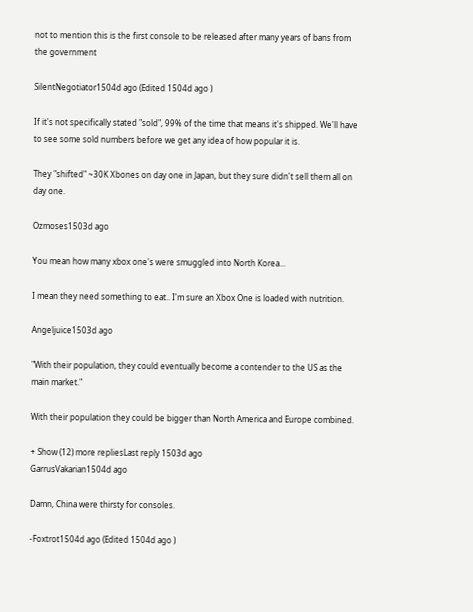not to mention this is the first console to be released after many years of bans from the government

SilentNegotiator1504d ago (Edited 1504d ago )

If it's not specifically stated "sold", 99% of the time that means it's shipped. We'll have to see some sold numbers before we get any idea of how popular it is.

They "shifted" ~30K Xbones on day one in Japan, but they sure didn't sell them all on day one.

Ozmoses1503d ago

You mean how many xbox one's were smuggled into North Korea...

I mean they need something to eat.. I'm sure an Xbox One is loaded with nutrition.

Angeljuice1503d ago

"With their population, they could eventually become a contender to the US as the main market."

With their population they could be bigger than North America and Europe combined.

+ Show (12) more repliesLast reply 1503d ago
GarrusVakarian1504d ago

Damn, China were thirsty for consoles.

-Foxtrot1504d ago (Edited 1504d ago )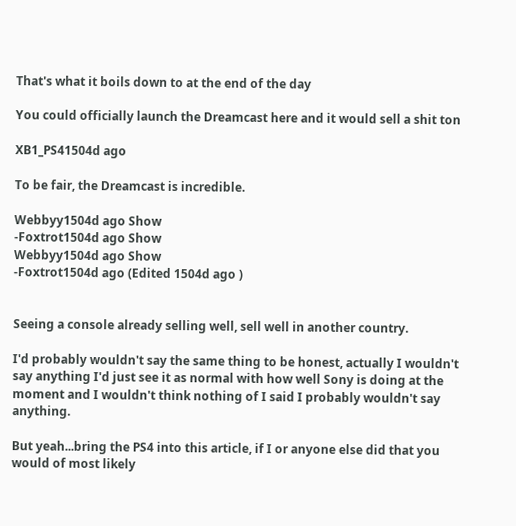That's what it boils down to at the end of the day

You could officially launch the Dreamcast here and it would sell a shit ton

XB1_PS41504d ago

To be fair, the Dreamcast is incredible.

Webbyy1504d ago Show
-Foxtrot1504d ago Show
Webbyy1504d ago Show
-Foxtrot1504d ago (Edited 1504d ago )


Seeing a console already selling well, sell well in another country.

I'd probably wouldn't say the same thing to be honest, actually I wouldn't say anything I'd just see it as normal with how well Sony is doing at the moment and I wouldn't think nothing of I said I probably wouldn't say anything.

But yeah...bring the PS4 into this article, if I or anyone else did that you would of most likely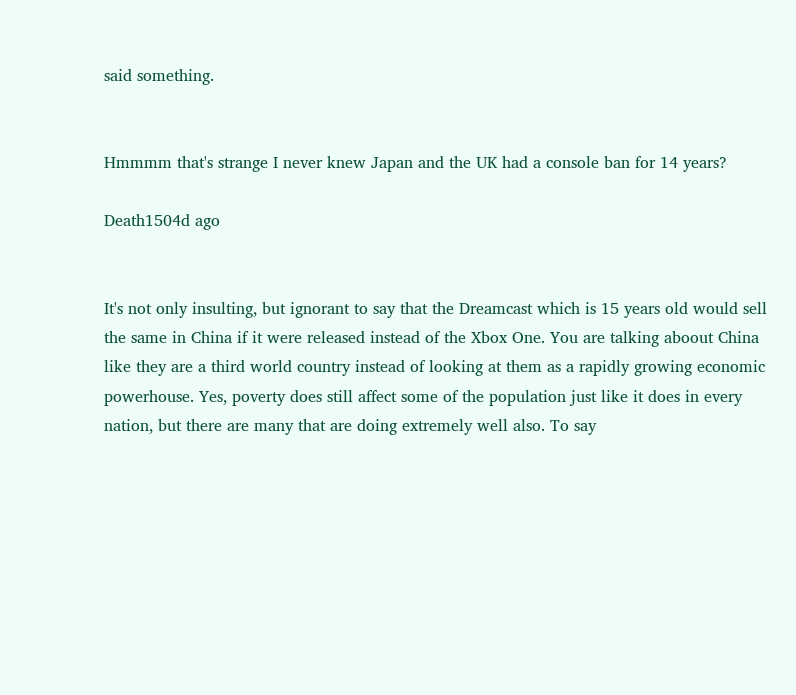said something.


Hmmmm that's strange I never knew Japan and the UK had a console ban for 14 years?

Death1504d ago


It's not only insulting, but ignorant to say that the Dreamcast which is 15 years old would sell the same in China if it were released instead of the Xbox One. You are talking aboout China like they are a third world country instead of looking at them as a rapidly growing economic powerhouse. Yes, poverty does still affect some of the population just like it does in every nation, but there are many that are doing extremely well also. To say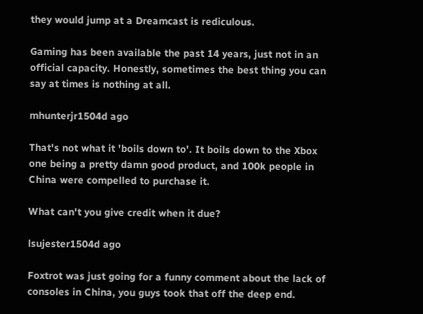they would jump at a Dreamcast is rediculous.

Gaming has been available the past 14 years, just not in an official capacity. Honestly, sometimes the best thing you can say at times is nothing at all.

mhunterjr1504d ago

That's not what it 'boils down to'. It boils down to the Xbox one being a pretty damn good product, and 100k people in China were compelled to purchase it.

What can't you give credit when it due?

lsujester1504d ago

Foxtrot was just going for a funny comment about the lack of consoles in China, you guys took that off the deep end.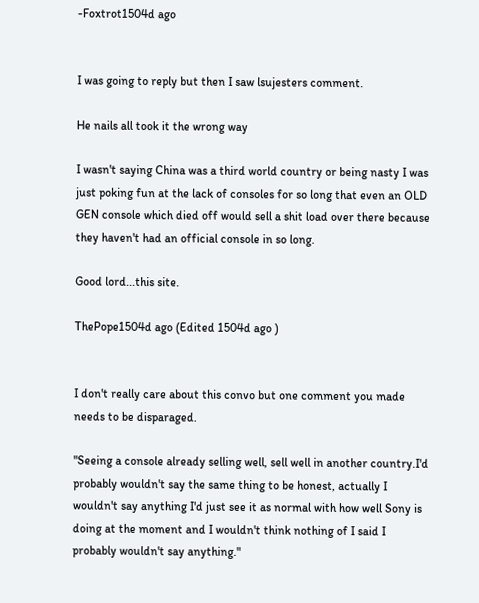-Foxtrot1504d ago


I was going to reply but then I saw lsujesters comment.

He nails all took it the wrong way

I wasn't saying China was a third world country or being nasty I was just poking fun at the lack of consoles for so long that even an OLD GEN console which died off would sell a shit load over there because they haven't had an official console in so long.

Good lord...this site.

ThePope1504d ago (Edited 1504d ago )


I don't really care about this convo but one comment you made needs to be disparaged.

"Seeing a console already selling well, sell well in another country.I'd probably wouldn't say the same thing to be honest, actually I wouldn't say anything I'd just see it as normal with how well Sony is doing at the moment and I wouldn't think nothing of I said I probably wouldn't say anything."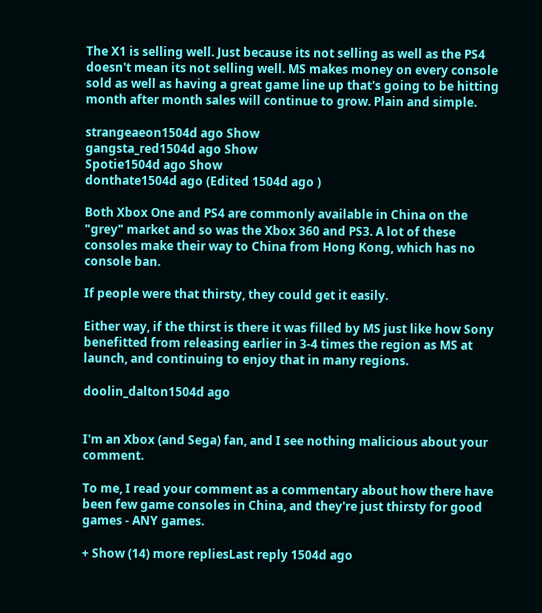The X1 is selling well. Just because its not selling as well as the PS4 doesn't mean its not selling well. MS makes money on every console sold as well as having a great game line up that's going to be hitting month after month sales will continue to grow. Plain and simple.

strangeaeon1504d ago Show
gangsta_red1504d ago Show
Spotie1504d ago Show
donthate1504d ago (Edited 1504d ago )

Both Xbox One and PS4 are commonly available in China on the "grey" market and so was the Xbox 360 and PS3. A lot of these consoles make their way to China from Hong Kong, which has no console ban.

If people were that thirsty, they could get it easily.

Either way, if the thirst is there it was filled by MS just like how Sony benefitted from releasing earlier in 3-4 times the region as MS at launch, and continuing to enjoy that in many regions.

doolin_dalton1504d ago


I'm an Xbox (and Sega) fan, and I see nothing malicious about your comment.

To me, I read your comment as a commentary about how there have been few game consoles in China, and they're just thirsty for good games - ANY games.

+ Show (14) more repliesLast reply 1504d ago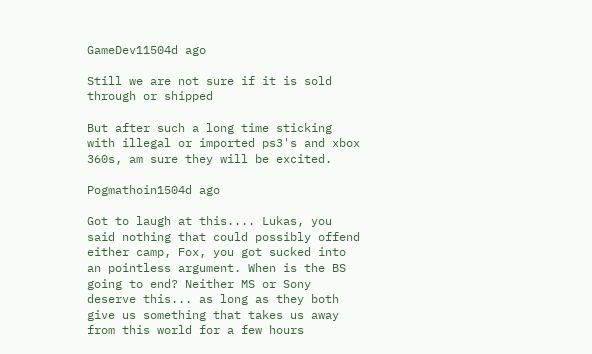GameDev11504d ago

Still we are not sure if it is sold through or shipped

But after such a long time sticking with illegal or imported ps3's and xbox 360s, am sure they will be excited.

Pogmathoin1504d ago

Got to laugh at this.... Lukas, you said nothing that could possibly offend either camp, Fox, you got sucked into an pointless argument. When is the BS going to end? Neither MS or Sony deserve this... as long as they both give us something that takes us away from this world for a few hours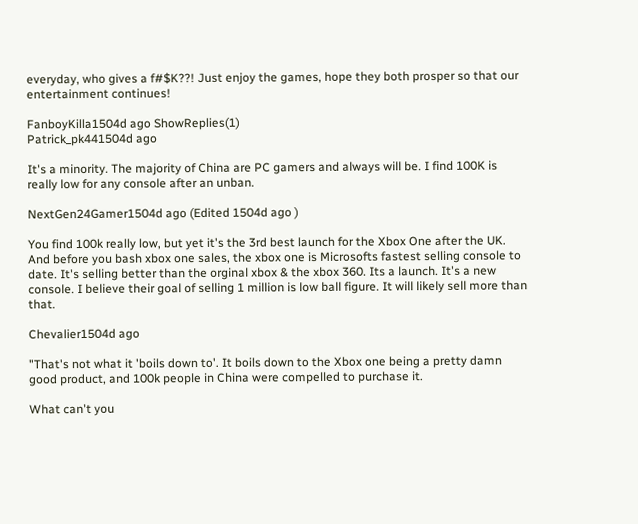everyday, who gives a f#$K??! Just enjoy the games, hope they both prosper so that our entertainment continues!

FanboyKilla1504d ago ShowReplies(1)
Patrick_pk441504d ago

It's a minority. The majority of China are PC gamers and always will be. I find 100K is really low for any console after an unban.

NextGen24Gamer1504d ago (Edited 1504d ago )

You find 100k really low, but yet it's the 3rd best launch for the Xbox One after the UK. And before you bash xbox one sales, the xbox one is Microsofts fastest selling console to date. It's selling better than the orginal xbox & the xbox 360. Its a launch. It's a new console. I believe their goal of selling 1 million is low ball figure. It will likely sell more than that.

Chevalier1504d ago

"That's not what it 'boils down to'. It boils down to the Xbox one being a pretty damn good product, and 100k people in China were compelled to purchase it.

What can't you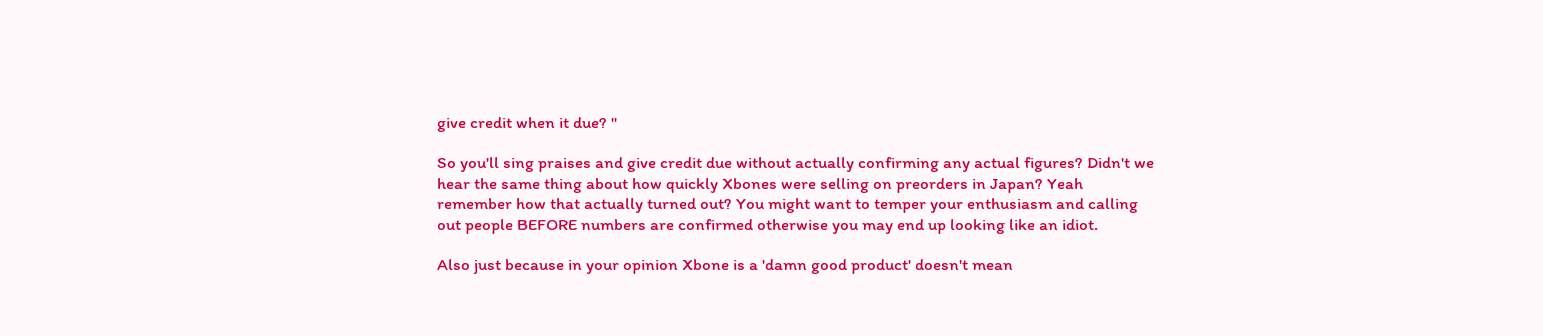give credit when it due? "

So you'll sing praises and give credit due without actually confirming any actual figures? Didn't we hear the same thing about how quickly Xbones were selling on preorders in Japan? Yeah remember how that actually turned out? You might want to temper your enthusiasm and calling out people BEFORE numbers are confirmed otherwise you may end up looking like an idiot.

Also just because in your opinion Xbone is a 'damn good product' doesn't mean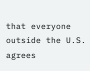that everyone outside the U.S. agrees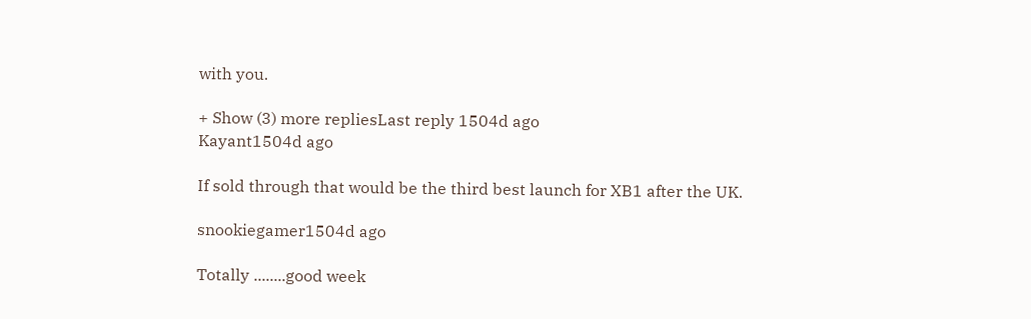with you.

+ Show (3) more repliesLast reply 1504d ago
Kayant1504d ago

If sold through that would be the third best launch for XB1 after the UK.

snookiegamer1504d ago

Totally ........good week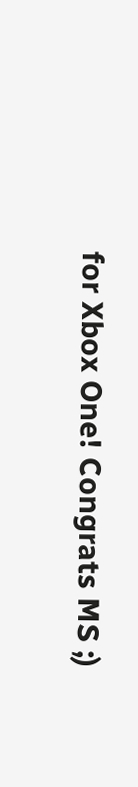for Xbox One! Congrats MS ;)